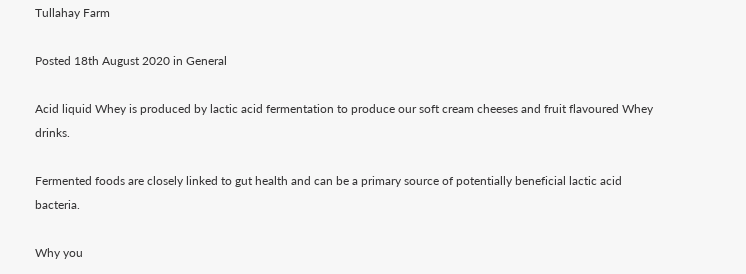Tullahay Farm

Posted 18th August 2020 in General

Acid liquid Whey is produced by lactic acid fermentation to produce our soft cream cheeses and fruit flavoured Whey drinks.

Fermented foods are closely linked to gut health and can be a primary source of potentially beneficial lactic acid bacteria.

Why you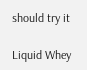should try it

Liquid Whey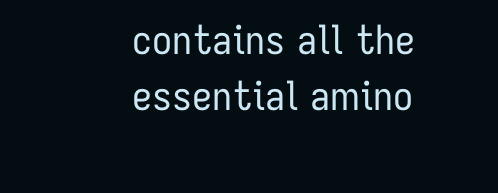contains all the essential amino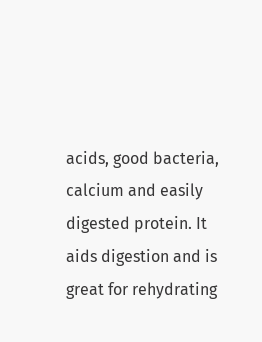acids, good bacteria, calcium and easily digested protein. It aids digestion and is great for rehydrating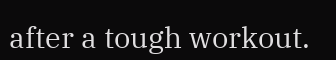after a tough workout.